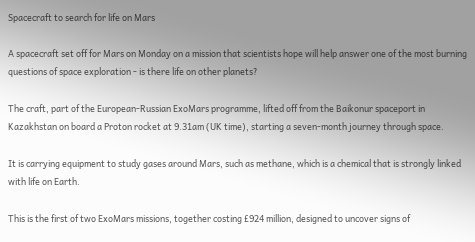Spacecraft to search for life on Mars

A spacecraft set off for Mars on Monday on a mission that scientists hope will help answer one of the most burning questions of space exploration - is there life on other planets?

The craft, part of the European-Russian ExoMars programme, lifted off from the Baikonur spaceport in Kazakhstan on board a Proton rocket at 9.31am (UK time), starting a seven-month journey through space.

It is carrying equipment to study gases around Mars, such as methane, which is a chemical that is strongly linked with life on Earth.

This is the first of two ExoMars missions, together costing £924 million, designed to uncover signs of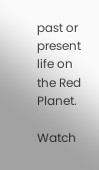past or present life on the Red Planet.

Watch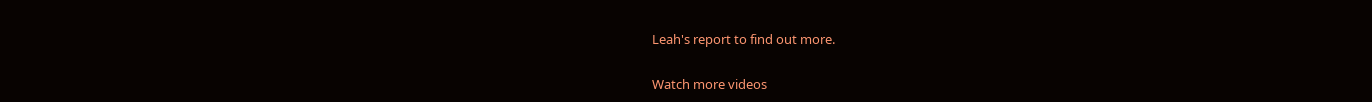Leah's report to find out more.

Watch more videos